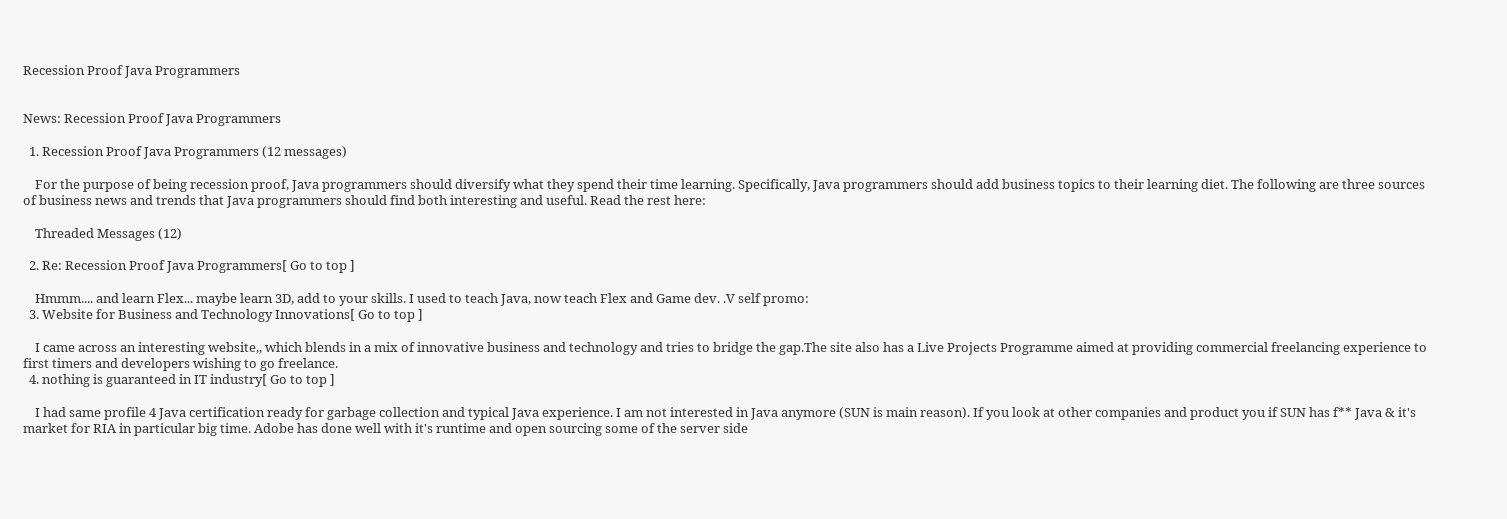Recession Proof Java Programmers


News: Recession Proof Java Programmers

  1. Recession Proof Java Programmers (12 messages)

    For the purpose of being recession proof, Java programmers should diversify what they spend their time learning. Specifically, Java programmers should add business topics to their learning diet. The following are three sources of business news and trends that Java programmers should find both interesting and useful. Read the rest here:

    Threaded Messages (12)

  2. Re: Recession Proof Java Programmers[ Go to top ]

    Hmmm.... and learn Flex... maybe learn 3D, add to your skills. I used to teach Java, now teach Flex and Game dev. .V self promo:
  3. Website for Business and Technology Innovations[ Go to top ]

    I came across an interesting website,, which blends in a mix of innovative business and technology and tries to bridge the gap.The site also has a Live Projects Programme aimed at providing commercial freelancing experience to first timers and developers wishing to go freelance.
  4. nothing is guaranteed in IT industry[ Go to top ]

    I had same profile 4 Java certification ready for garbage collection and typical Java experience. I am not interested in Java anymore (SUN is main reason). If you look at other companies and product you if SUN has f** Java & it's market for RIA in particular big time. Adobe has done well with it's runtime and open sourcing some of the server side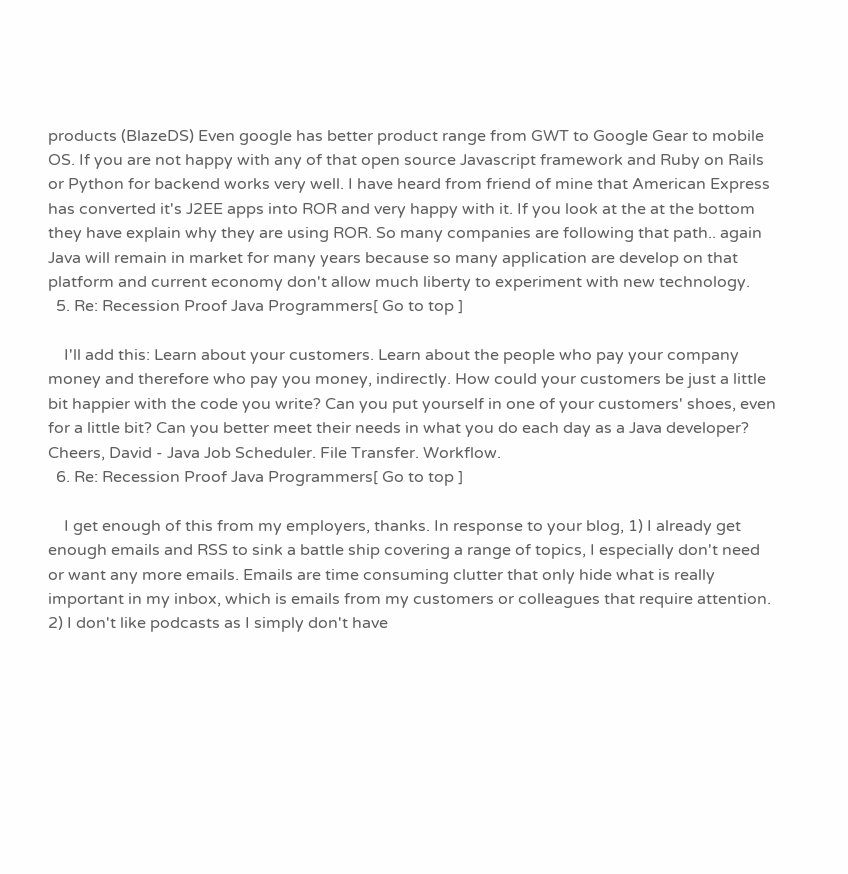products (BlazeDS) Even google has better product range from GWT to Google Gear to mobile OS. If you are not happy with any of that open source Javascript framework and Ruby on Rails or Python for backend works very well. I have heard from friend of mine that American Express has converted it's J2EE apps into ROR and very happy with it. If you look at the at the bottom they have explain why they are using ROR. So many companies are following that path.. again Java will remain in market for many years because so many application are develop on that platform and current economy don't allow much liberty to experiment with new technology.
  5. Re: Recession Proof Java Programmers[ Go to top ]

    I'll add this: Learn about your customers. Learn about the people who pay your company money and therefore who pay you money, indirectly. How could your customers be just a little bit happier with the code you write? Can you put yourself in one of your customers' shoes, even for a little bit? Can you better meet their needs in what you do each day as a Java developer? Cheers, David - Java Job Scheduler. File Transfer. Workflow.
  6. Re: Recession Proof Java Programmers[ Go to top ]

    I get enough of this from my employers, thanks. In response to your blog, 1) I already get enough emails and RSS to sink a battle ship covering a range of topics, I especially don't need or want any more emails. Emails are time consuming clutter that only hide what is really important in my inbox, which is emails from my customers or colleagues that require attention. 2) I don't like podcasts as I simply don't have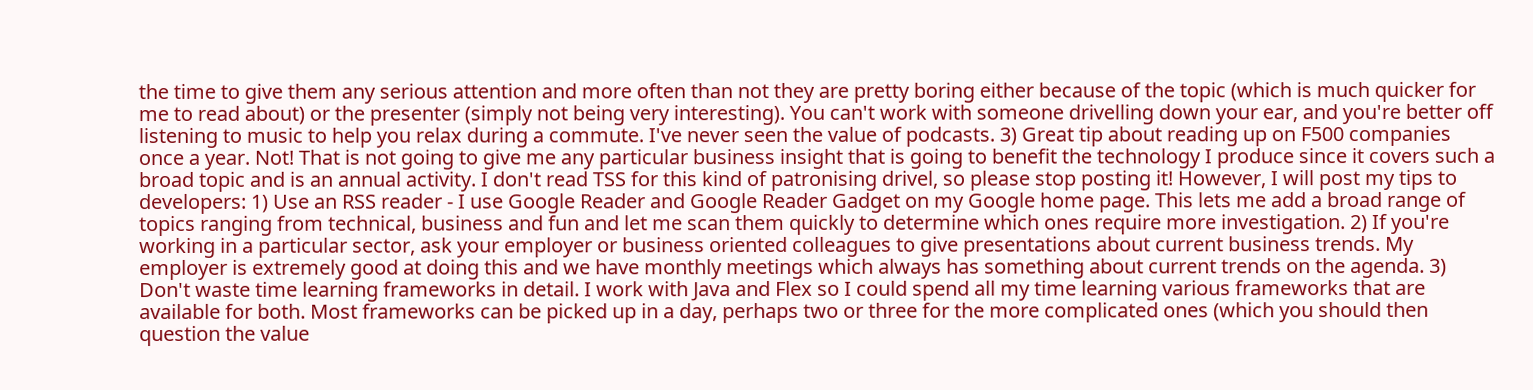the time to give them any serious attention and more often than not they are pretty boring either because of the topic (which is much quicker for me to read about) or the presenter (simply not being very interesting). You can't work with someone drivelling down your ear, and you're better off listening to music to help you relax during a commute. I've never seen the value of podcasts. 3) Great tip about reading up on F500 companies once a year. Not! That is not going to give me any particular business insight that is going to benefit the technology I produce since it covers such a broad topic and is an annual activity. I don't read TSS for this kind of patronising drivel, so please stop posting it! However, I will post my tips to developers: 1) Use an RSS reader - I use Google Reader and Google Reader Gadget on my Google home page. This lets me add a broad range of topics ranging from technical, business and fun and let me scan them quickly to determine which ones require more investigation. 2) If you're working in a particular sector, ask your employer or business oriented colleagues to give presentations about current business trends. My employer is extremely good at doing this and we have monthly meetings which always has something about current trends on the agenda. 3) Don't waste time learning frameworks in detail. I work with Java and Flex so I could spend all my time learning various frameworks that are available for both. Most frameworks can be picked up in a day, perhaps two or three for the more complicated ones (which you should then question the value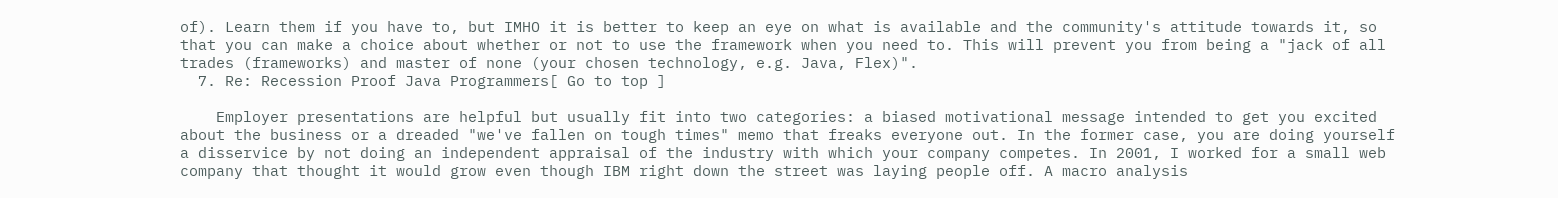of). Learn them if you have to, but IMHO it is better to keep an eye on what is available and the community's attitude towards it, so that you can make a choice about whether or not to use the framework when you need to. This will prevent you from being a "jack of all trades (frameworks) and master of none (your chosen technology, e.g. Java, Flex)".
  7. Re: Recession Proof Java Programmers[ Go to top ]

    Employer presentations are helpful but usually fit into two categories: a biased motivational message intended to get you excited about the business or a dreaded "we've fallen on tough times" memo that freaks everyone out. In the former case, you are doing yourself a disservice by not doing an independent appraisal of the industry with which your company competes. In 2001, I worked for a small web company that thought it would grow even though IBM right down the street was laying people off. A macro analysis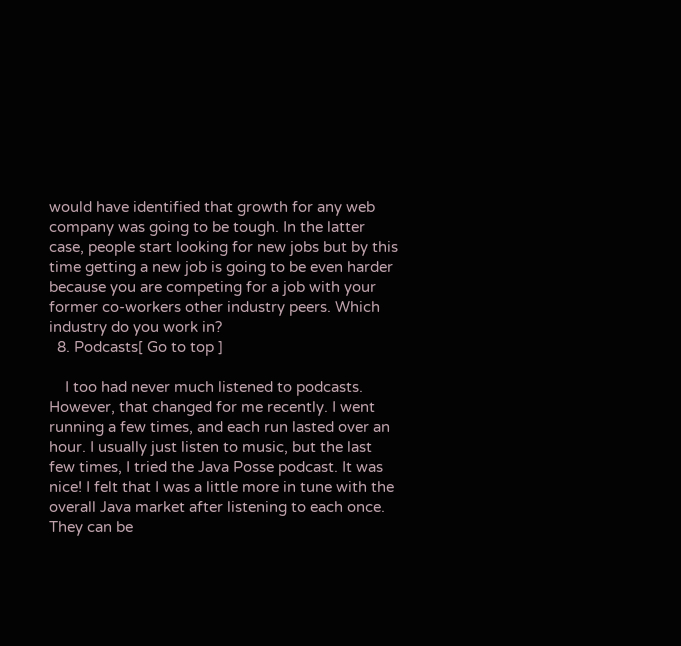would have identified that growth for any web company was going to be tough. In the latter case, people start looking for new jobs but by this time getting a new job is going to be even harder because you are competing for a job with your former co-workers other industry peers. Which industry do you work in?
  8. Podcasts[ Go to top ]

    I too had never much listened to podcasts. However, that changed for me recently. I went running a few times, and each run lasted over an hour. I usually just listen to music, but the last few times, I tried the Java Posse podcast. It was nice! I felt that I was a little more in tune with the overall Java market after listening to each once. They can be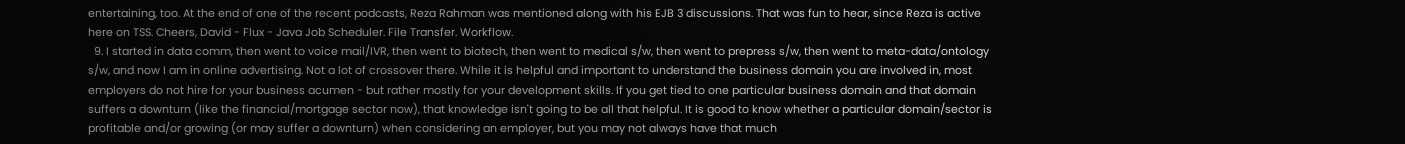entertaining, too. At the end of one of the recent podcasts, Reza Rahman was mentioned along with his EJB 3 discussions. That was fun to hear, since Reza is active here on TSS. Cheers, David - Flux - Java Job Scheduler. File Transfer. Workflow.
  9. I started in data comm, then went to voice mail/IVR, then went to biotech, then went to medical s/w, then went to prepress s/w, then went to meta-data/ontology s/w, and now I am in online advertising. Not a lot of crossover there. While it is helpful and important to understand the business domain you are involved in, most employers do not hire for your business acumen - but rather mostly for your development skills. If you get tied to one particular business domain and that domain suffers a downturn (like the financial/mortgage sector now), that knowledge isn't going to be all that helpful. It is good to know whether a particular domain/sector is profitable and/or growing (or may suffer a downturn) when considering an employer, but you may not always have that much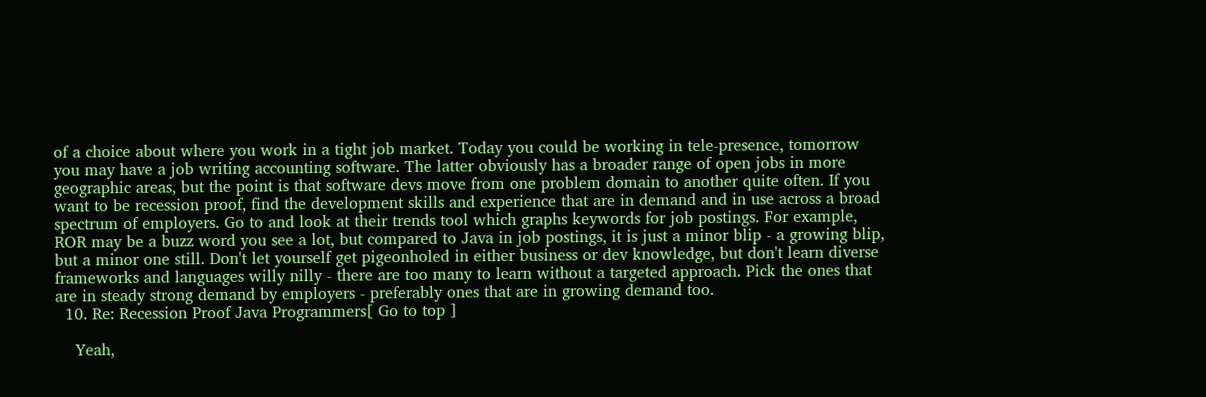of a choice about where you work in a tight job market. Today you could be working in tele-presence, tomorrow you may have a job writing accounting software. The latter obviously has a broader range of open jobs in more geographic areas, but the point is that software devs move from one problem domain to another quite often. If you want to be recession proof, find the development skills and experience that are in demand and in use across a broad spectrum of employers. Go to and look at their trends tool which graphs keywords for job postings. For example, ROR may be a buzz word you see a lot, but compared to Java in job postings, it is just a minor blip - a growing blip, but a minor one still. Don't let yourself get pigeonholed in either business or dev knowledge, but don't learn diverse frameworks and languages willy nilly - there are too many to learn without a targeted approach. Pick the ones that are in steady strong demand by employers - preferably ones that are in growing demand too.
  10. Re: Recession Proof Java Programmers[ Go to top ]

    Yeah,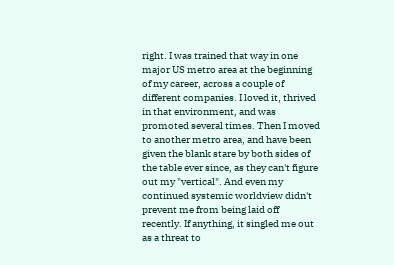right. I was trained that way in one major US metro area at the beginning of my career, across a couple of different companies. I loved it, thrived in that environment, and was promoted several times. Then I moved to another metro area, and have been given the blank stare by both sides of the table ever since, as they can't figure out my "vertical". And even my continued systemic worldview didn't prevent me from being laid off recently. If anything, it singled me out as a threat to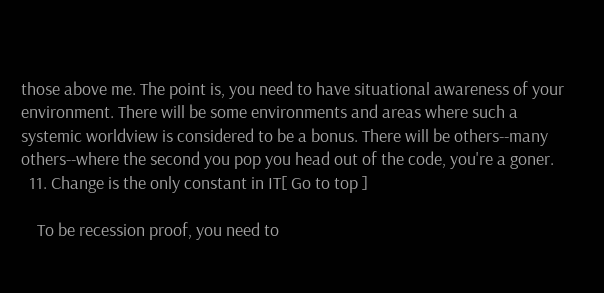those above me. The point is, you need to have situational awareness of your environment. There will be some environments and areas where such a systemic worldview is considered to be a bonus. There will be others--many others--where the second you pop you head out of the code, you're a goner.
  11. Change is the only constant in IT[ Go to top ]

    To be recession proof, you need to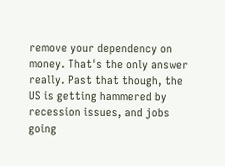remove your dependency on money. That's the only answer really. Past that though, the US is getting hammered by recession issues, and jobs going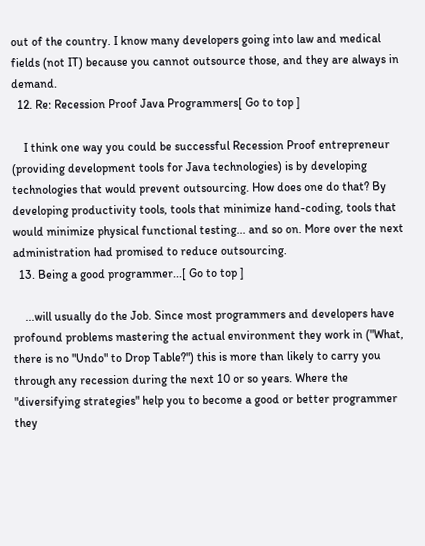out of the country. I know many developers going into law and medical fields (not IT) because you cannot outsource those, and they are always in demand.
  12. Re: Recession Proof Java Programmers[ Go to top ]

    I think one way you could be successful Recession Proof entrepreneur (providing development tools for Java technologies) is by developing technologies that would prevent outsourcing. How does one do that? By developing productivity tools, tools that minimize hand-coding, tools that would minimize physical functional testing... and so on. More over the next administration had promised to reduce outsourcing.
  13. Being a good programmer...[ Go to top ]

    ...will usually do the Job. Since most programmers and developers have profound problems mastering the actual environment they work in ("What, there is no "Undo" to Drop Table?") this is more than likely to carry you through any recession during the next 10 or so years. Where the "diversifying strategies" help you to become a good or better programmer they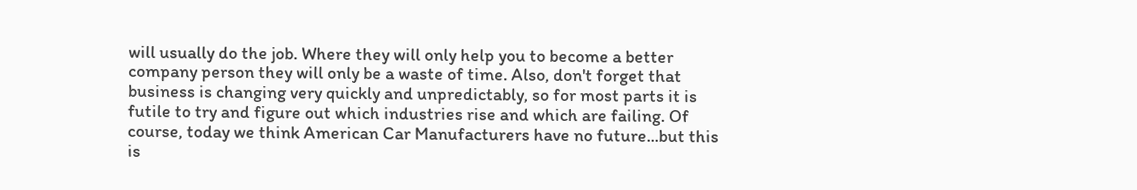will usually do the job. Where they will only help you to become a better company person they will only be a waste of time. Also, don't forget that business is changing very quickly and unpredictably, so for most parts it is futile to try and figure out which industries rise and which are failing. Of course, today we think American Car Manufacturers have no future...but this is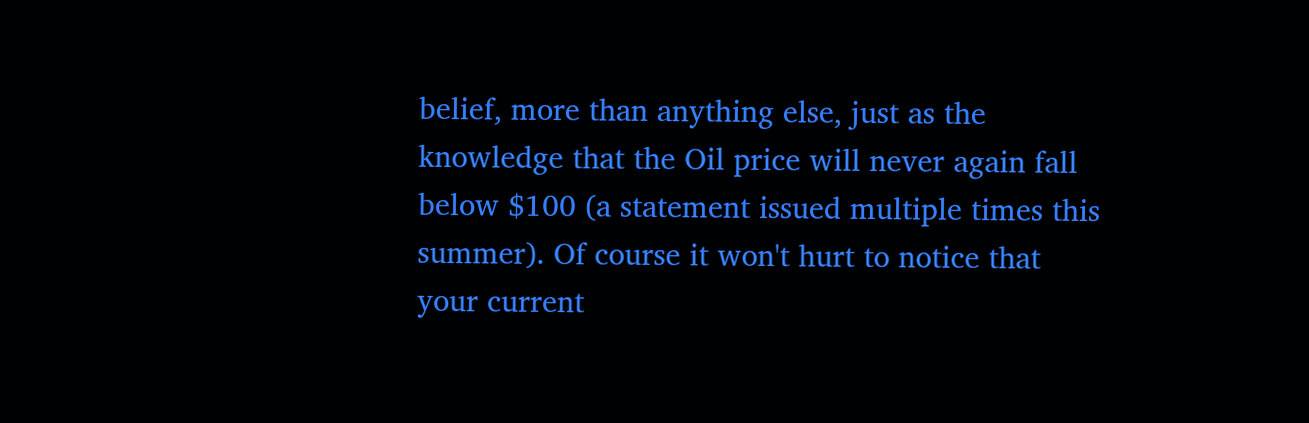belief, more than anything else, just as the knowledge that the Oil price will never again fall below $100 (a statement issued multiple times this summer). Of course it won't hurt to notice that your current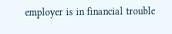employer is in financial trouble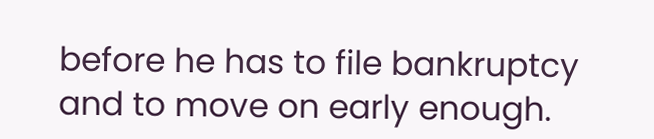before he has to file bankruptcy and to move on early enough.